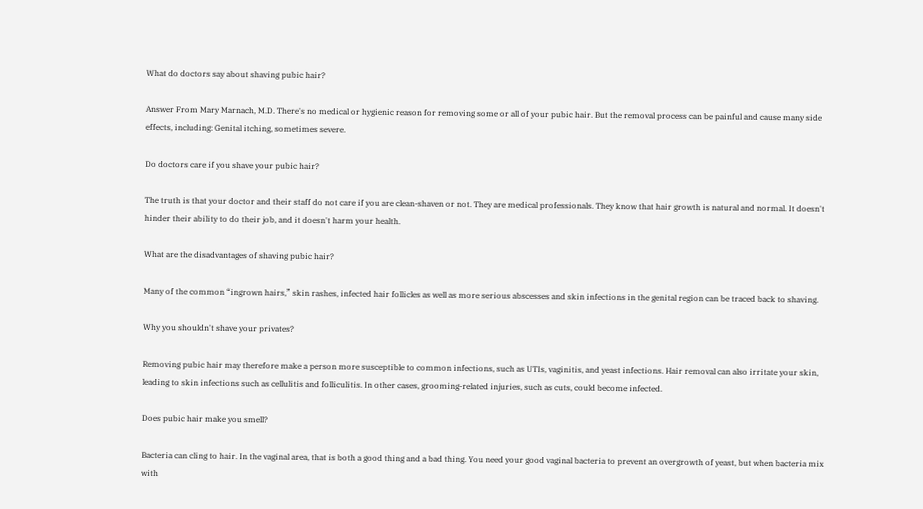What do doctors say about shaving pubic hair?

Answer From Mary Marnach, M.D. There's no medical or hygienic reason for removing some or all of your pubic hair. But the removal process can be painful and cause many side effects, including: Genital itching, sometimes severe.

Do doctors care if you shave your pubic hair?

The truth is that your doctor and their staff do not care if you are clean-shaven or not. They are medical professionals. They know that hair growth is natural and normal. It doesn't hinder their ability to do their job, and it doesn't harm your health.

What are the disadvantages of shaving pubic hair?

Many of the common “ingrown hairs,” skin rashes, infected hair follicles as well as more serious abscesses and skin infections in the genital region can be traced back to shaving.

Why you shouldn't shave your privates?

Removing pubic hair may therefore make a person more susceptible to common infections, such as UTIs, vaginitis, and yeast infections. Hair removal can also irritate your skin, leading to skin infections such as cellulitis and folliculitis. In other cases, grooming-related injuries, such as cuts, could become infected.

Does pubic hair make you smell?

Bacteria can cling to hair. In the vaginal area, that is both a good thing and a bad thing. You need your good vaginal bacteria to prevent an overgrowth of yeast, but when bacteria mix with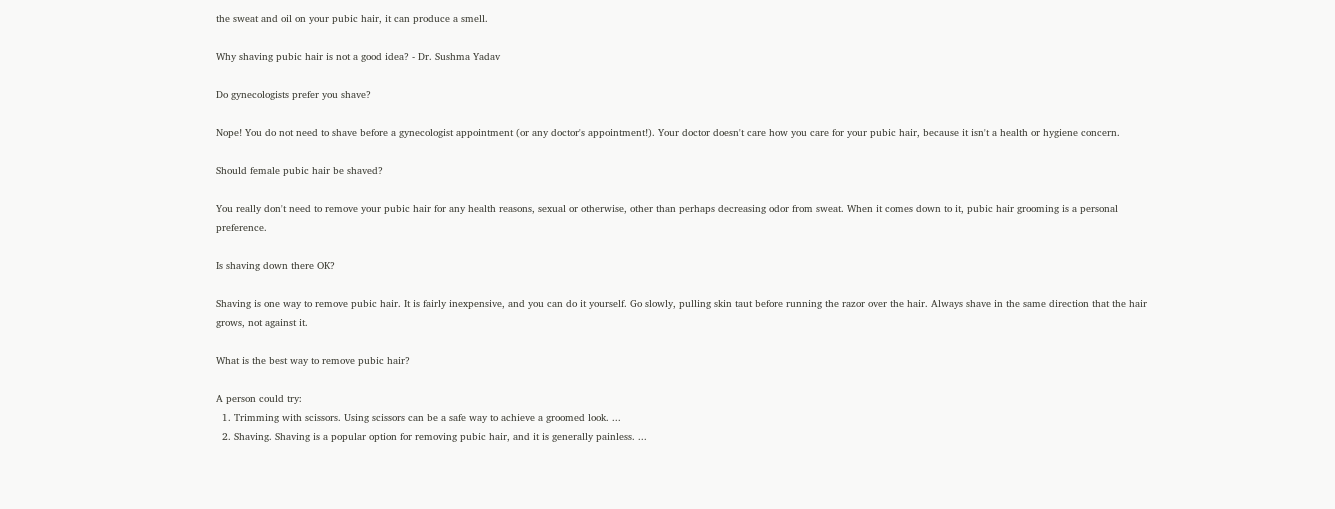the sweat and oil on your pubic hair, it can produce a smell.

Why shaving pubic hair is not a good idea? - Dr. Sushma Yadav

Do gynecologists prefer you shave?

Nope! You do not need to shave before a gynecologist appointment (or any doctor's appointment!). Your doctor doesn't care how you care for your pubic hair, because it isn't a health or hygiene concern.

Should female pubic hair be shaved?

You really don't need to remove your pubic hair for any health reasons, sexual or otherwise, other than perhaps decreasing odor from sweat. When it comes down to it, pubic hair grooming is a personal preference.

Is shaving down there OK?

Shaving is one way to remove pubic hair. It is fairly inexpensive, and you can do it yourself. Go slowly, pulling skin taut before running the razor over the hair. Always shave in the same direction that the hair grows, not against it.

What is the best way to remove pubic hair?

A person could try:
  1. Trimming with scissors. Using scissors can be a safe way to achieve a groomed look. ...
  2. Shaving. Shaving is a popular option for removing pubic hair, and it is generally painless. ...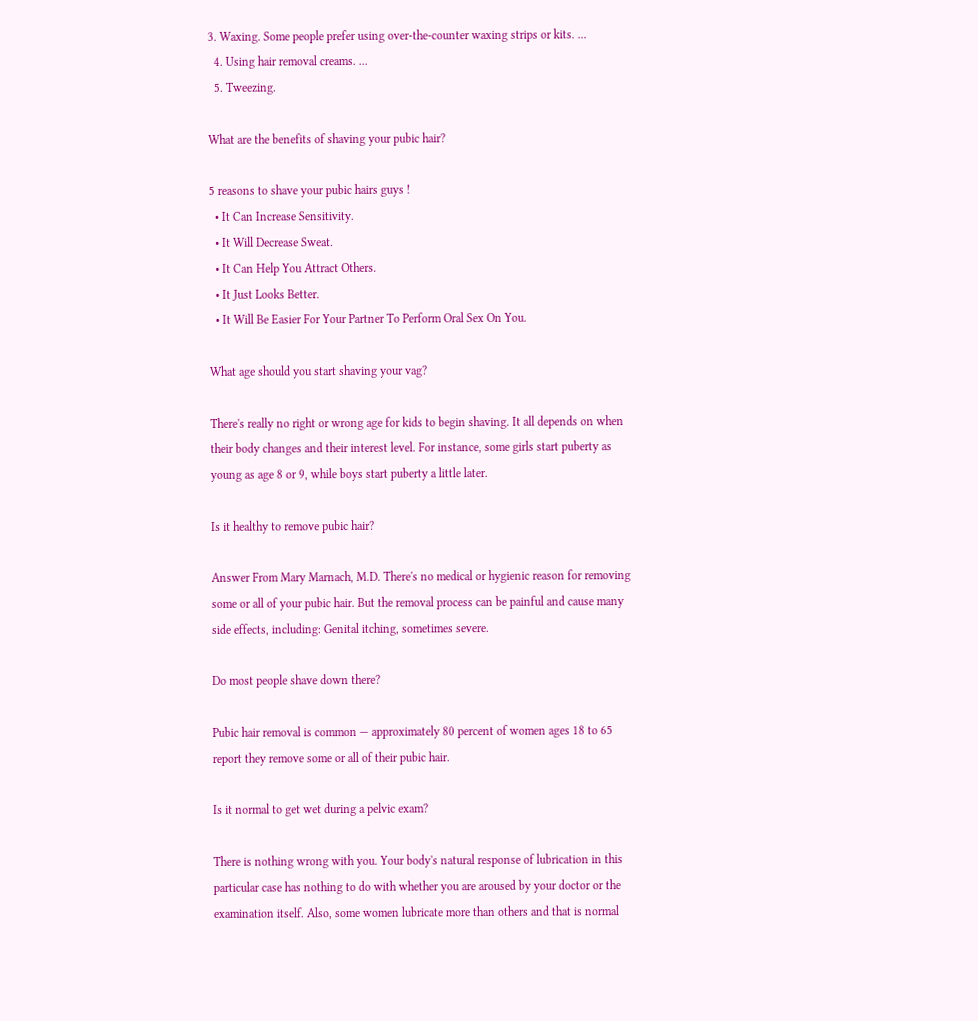3. Waxing. Some people prefer using over-the-counter waxing strips or kits. ...
  4. Using hair removal creams. ...
  5. Tweezing.

What are the benefits of shaving your pubic hair?

5 reasons to shave your pubic hairs guys !
  • It Can Increase Sensitivity.
  • It Will Decrease Sweat.
  • It Can Help You Attract Others.
  • It Just Looks Better.
  • It Will Be Easier For Your Partner To Perform Oral Sex On You.

What age should you start shaving your vag?

There's really no right or wrong age for kids to begin shaving. It all depends on when their body changes and their interest level. For instance, some girls start puberty as young as age 8 or 9, while boys start puberty a little later.

Is it healthy to remove pubic hair?

Answer From Mary Marnach, M.D. There's no medical or hygienic reason for removing some or all of your pubic hair. But the removal process can be painful and cause many side effects, including: Genital itching, sometimes severe.

Do most people shave down there?

Pubic hair removal is common — approximately 80 percent of women ages 18 to 65 report they remove some or all of their pubic hair.

Is it normal to get wet during a pelvic exam?

There is nothing wrong with you. Your body's natural response of lubrication in this particular case has nothing to do with whether you are aroused by your doctor or the examination itself. Also, some women lubricate more than others and that is normal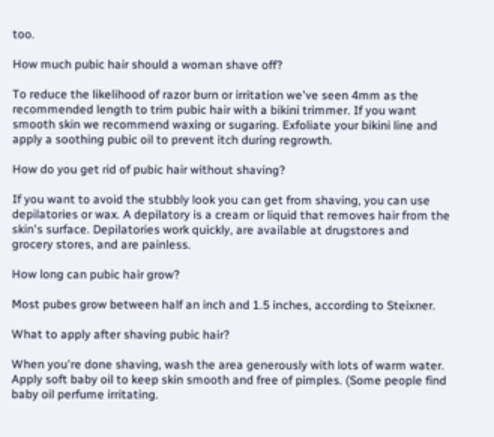too.

How much pubic hair should a woman shave off?

To reduce the likelihood of razor burn or irritation we've seen 4mm as the recommended length to trim pubic hair with a bikini trimmer. If you want smooth skin we recommend waxing or sugaring. Exfoliate your bikini line and apply a soothing pubic oil to prevent itch during regrowth.

How do you get rid of pubic hair without shaving?

If you want to avoid the stubbly look you can get from shaving, you can use depilatories or wax. A depilatory is a cream or liquid that removes hair from the skin's surface. Depilatories work quickly, are available at drugstores and grocery stores, and are painless.

How long can pubic hair grow?

Most pubes grow between half an inch and 1.5 inches, according to Steixner.

What to apply after shaving pubic hair?

When you're done shaving, wash the area generously with lots of warm water. Apply soft baby oil to keep skin smooth and free of pimples. (Some people find baby oil perfume irritating.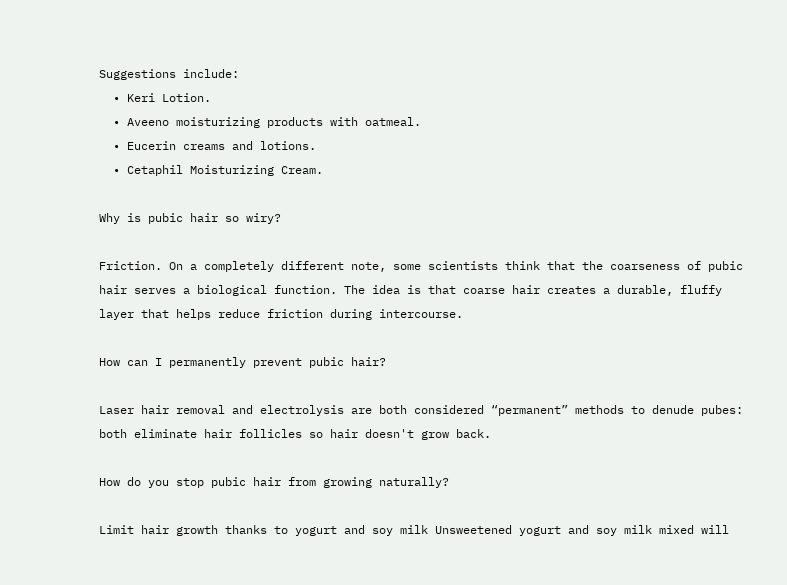Suggestions include:
  • Keri Lotion.
  • Aveeno moisturizing products with oatmeal.
  • Eucerin creams and lotions.
  • Cetaphil Moisturizing Cream.

Why is pubic hair so wiry?

Friction. On a completely different note, some scientists think that the coarseness of pubic hair serves a biological function. The idea is that coarse hair creates a durable, fluffy layer that helps reduce friction during intercourse.

How can I permanently prevent pubic hair?

Laser hair removal and electrolysis are both considered “permanent” methods to denude pubes: both eliminate hair follicles so hair doesn't grow back.

How do you stop pubic hair from growing naturally?

Limit hair growth thanks to yogurt and soy milk Unsweetened yogurt and soy milk mixed will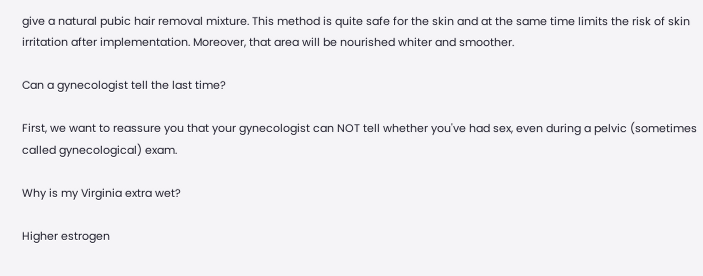give a natural pubic hair removal mixture. This method is quite safe for the skin and at the same time limits the risk of skin irritation after implementation. Moreover, that area will be nourished whiter and smoother.

Can a gynecologist tell the last time?

First, we want to reassure you that your gynecologist can NOT tell whether you've had sex, even during a pelvic (sometimes called gynecological) exam.

Why is my Virginia extra wet?

Higher estrogen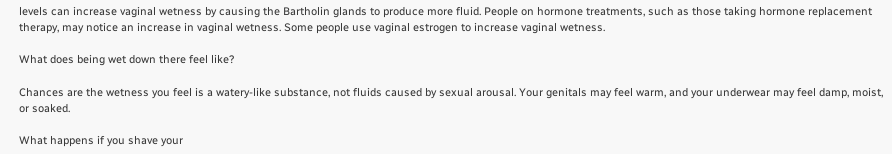levels can increase vaginal wetness by causing the Bartholin glands to produce more fluid. People on hormone treatments, such as those taking hormone replacement therapy, may notice an increase in vaginal wetness. Some people use vaginal estrogen to increase vaginal wetness.

What does being wet down there feel like?

Chances are the wetness you feel is a watery-like substance, not fluids caused by sexual arousal. Your genitals may feel warm, and your underwear may feel damp, moist, or soaked.

What happens if you shave your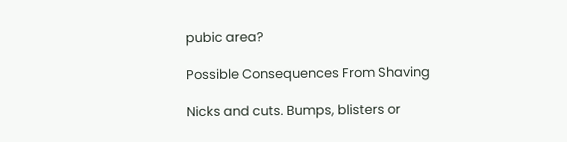pubic area?

Possible Consequences From Shaving

Nicks and cuts. Bumps, blisters or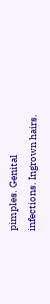pimples. Genital infections. Ingrown hairs.